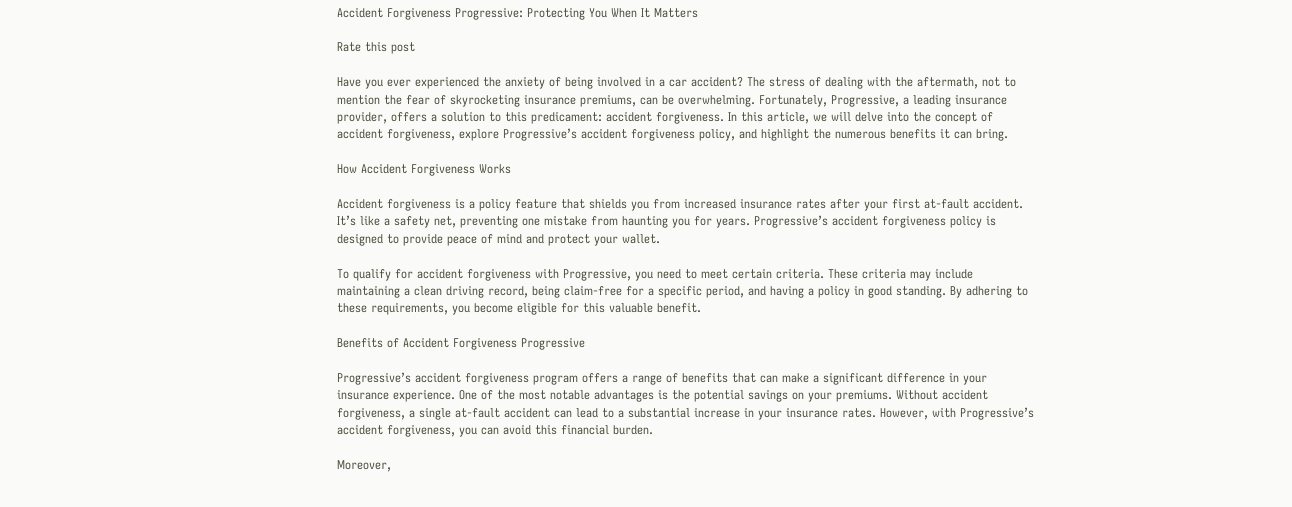Accident Forgiveness Progressive: Protecting You When It Matters

Rate this post

Have you ever experienced the anxiety of being involved in a car accident? The stress of dealing with the aftermath, not to mention the fear of skyrocketing insurance premiums, can be overwhelming. Fortunately, Progressive, a leading insurance provider, offers a solution to this predicament: accident forgiveness. In this article, we will delve into the concept of accident forgiveness, explore Progressive’s accident forgiveness policy, and highlight the numerous benefits it can bring.

How Accident Forgiveness Works

Accident forgiveness is a policy feature that shields you from increased insurance rates after your first at-fault accident. It’s like a safety net, preventing one mistake from haunting you for years. Progressive’s accident forgiveness policy is designed to provide peace of mind and protect your wallet.

To qualify for accident forgiveness with Progressive, you need to meet certain criteria. These criteria may include maintaining a clean driving record, being claim-free for a specific period, and having a policy in good standing. By adhering to these requirements, you become eligible for this valuable benefit.

Benefits of Accident Forgiveness Progressive

Progressive’s accident forgiveness program offers a range of benefits that can make a significant difference in your insurance experience. One of the most notable advantages is the potential savings on your premiums. Without accident forgiveness, a single at-fault accident can lead to a substantial increase in your insurance rates. However, with Progressive’s accident forgiveness, you can avoid this financial burden.

Moreover,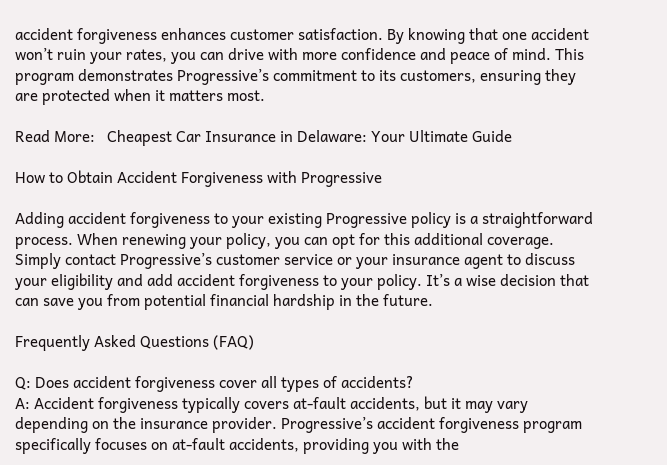accident forgiveness enhances customer satisfaction. By knowing that one accident won’t ruin your rates, you can drive with more confidence and peace of mind. This program demonstrates Progressive’s commitment to its customers, ensuring they are protected when it matters most.

Read More:   Cheapest Car Insurance in Delaware: Your Ultimate Guide

How to Obtain Accident Forgiveness with Progressive

Adding accident forgiveness to your existing Progressive policy is a straightforward process. When renewing your policy, you can opt for this additional coverage. Simply contact Progressive’s customer service or your insurance agent to discuss your eligibility and add accident forgiveness to your policy. It’s a wise decision that can save you from potential financial hardship in the future.

Frequently Asked Questions (FAQ)

Q: Does accident forgiveness cover all types of accidents?
A: Accident forgiveness typically covers at-fault accidents, but it may vary depending on the insurance provider. Progressive’s accident forgiveness program specifically focuses on at-fault accidents, providing you with the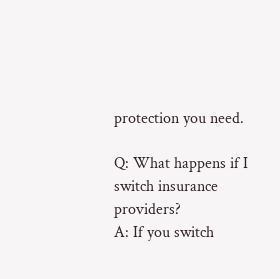protection you need.

Q: What happens if I switch insurance providers?
A: If you switch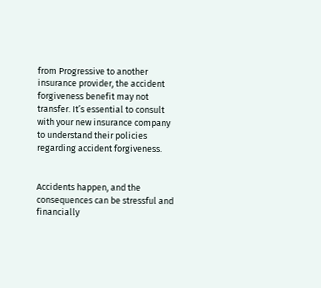from Progressive to another insurance provider, the accident forgiveness benefit may not transfer. It’s essential to consult with your new insurance company to understand their policies regarding accident forgiveness.


Accidents happen, and the consequences can be stressful and financially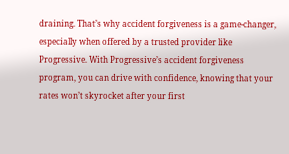draining. That’s why accident forgiveness is a game-changer, especially when offered by a trusted provider like Progressive. With Progressive’s accident forgiveness program, you can drive with confidence, knowing that your rates won’t skyrocket after your first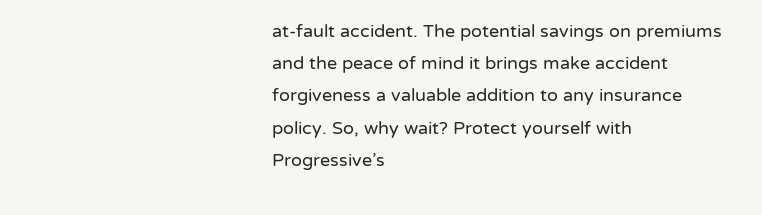at-fault accident. The potential savings on premiums and the peace of mind it brings make accident forgiveness a valuable addition to any insurance policy. So, why wait? Protect yourself with Progressive’s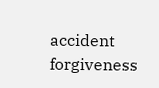accident forgiveness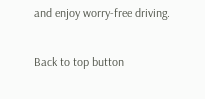and enjoy worry-free driving.

Back to top button